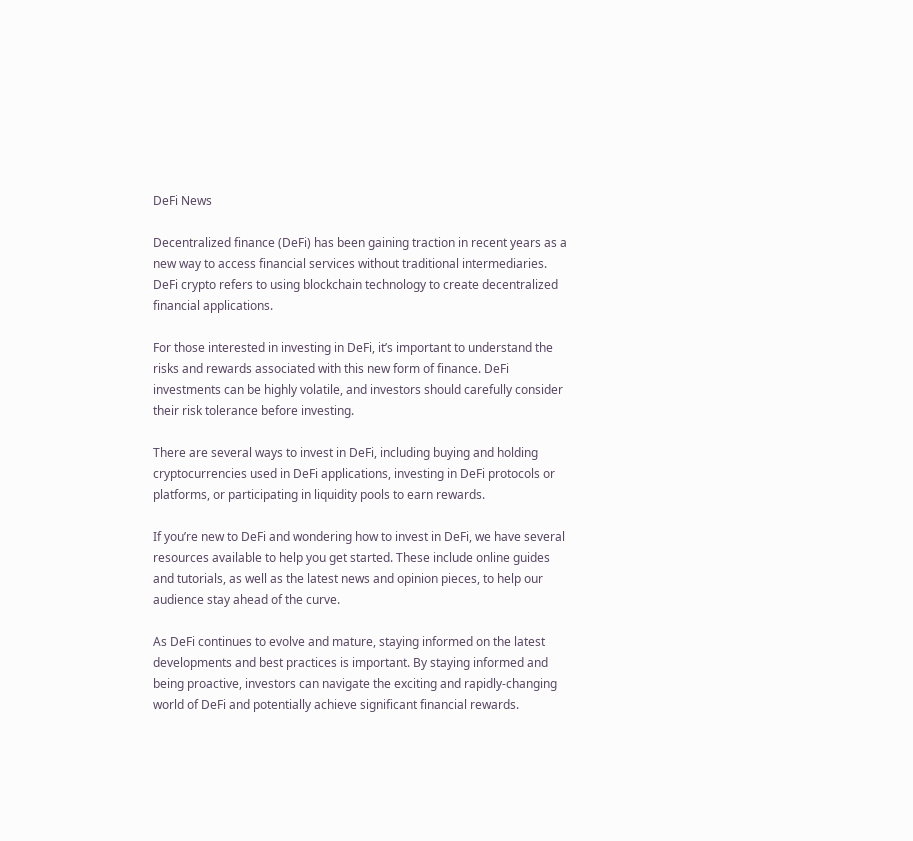DeFi News

Decentralized finance (DeFi) has been gaining traction in recent years as a new way to access financial services without traditional intermediaries. DeFi crypto refers to using blockchain technology to create decentralized financial applications.

For those interested in investing in DeFi, it’s important to understand the risks and rewards associated with this new form of finance. DeFi investments can be highly volatile, and investors should carefully consider their risk tolerance before investing.

There are several ways to invest in DeFi, including buying and holding cryptocurrencies used in DeFi applications, investing in DeFi protocols or platforms, or participating in liquidity pools to earn rewards.

If you’re new to DeFi and wondering how to invest in DeFi, we have several resources available to help you get started. These include online guides and tutorials, as well as the latest news and opinion pieces, to help our audience stay ahead of the curve.

As DeFi continues to evolve and mature, staying informed on the latest developments and best practices is important. By staying informed and being proactive, investors can navigate the exciting and rapidly-changing world of DeFi and potentially achieve significant financial rewards.